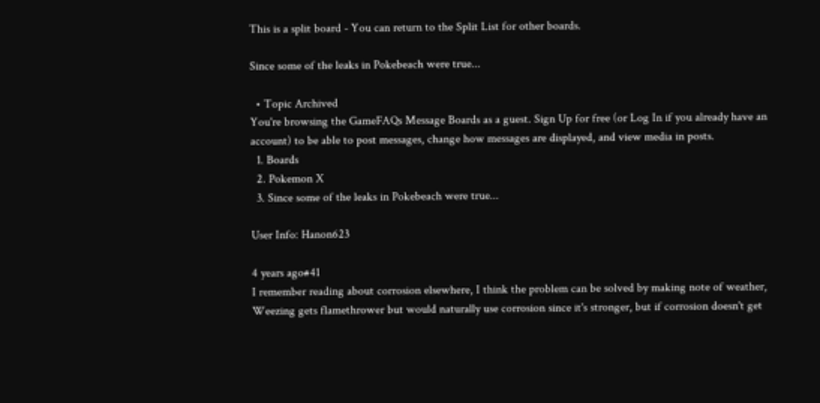This is a split board - You can return to the Split List for other boards.

Since some of the leaks in Pokebeach were true...

  • Topic Archived
You're browsing the GameFAQs Message Boards as a guest. Sign Up for free (or Log In if you already have an account) to be able to post messages, change how messages are displayed, and view media in posts.
  1. Boards
  2. Pokemon X
  3. Since some of the leaks in Pokebeach were true...

User Info: Hanon623

4 years ago#41
I remember reading about corrosion elsewhere, I think the problem can be solved by making note of weather, Weezing gets flamethrower but would naturally use corrosion since it's stronger, but if corrosion doesn't get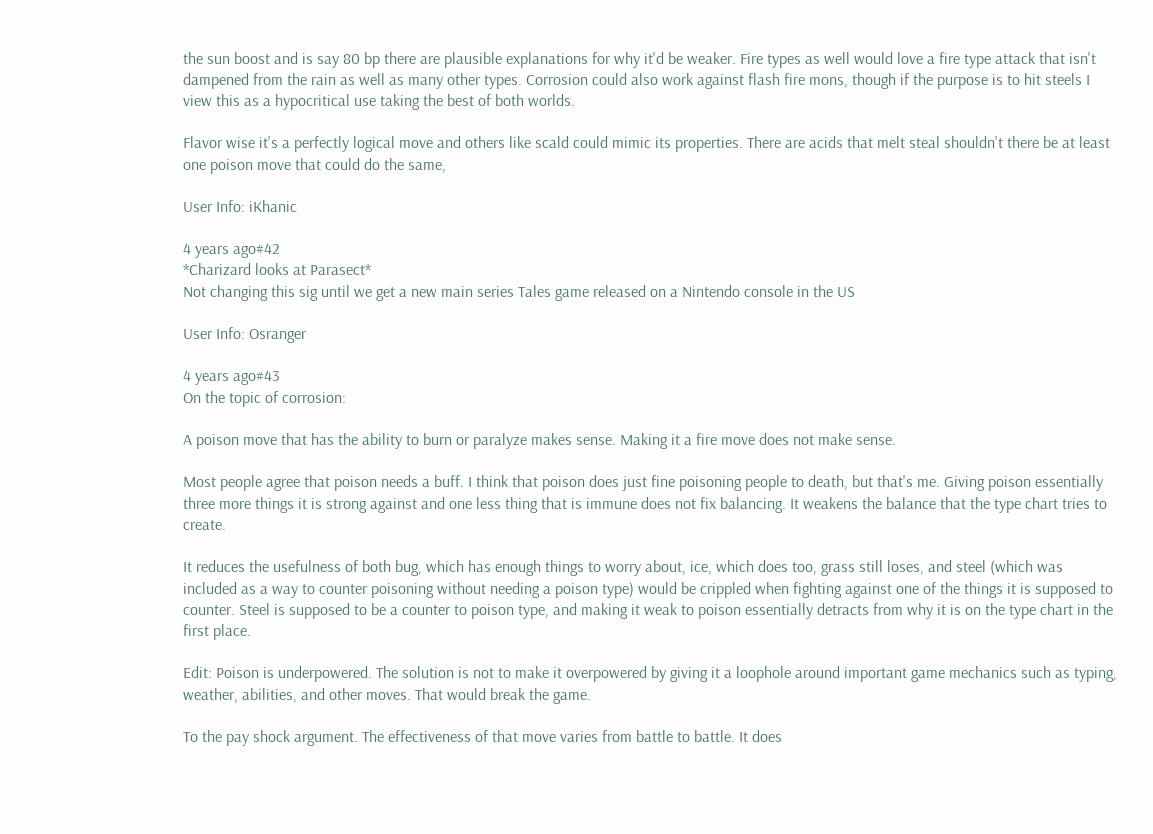the sun boost and is say 80 bp there are plausible explanations for why it'd be weaker. Fire types as well would love a fire type attack that isn't dampened from the rain as well as many other types. Corrosion could also work against flash fire mons, though if the purpose is to hit steels I view this as a hypocritical use taking the best of both worlds.

Flavor wise it's a perfectly logical move and others like scald could mimic its properties. There are acids that melt steal shouldn't there be at least one poison move that could do the same,

User Info: iKhanic

4 years ago#42
*Charizard looks at Parasect*
Not changing this sig until we get a new main series Tales game released on a Nintendo console in the US

User Info: Osranger

4 years ago#43
On the topic of corrosion:

A poison move that has the ability to burn or paralyze makes sense. Making it a fire move does not make sense.

Most people agree that poison needs a buff. I think that poison does just fine poisoning people to death, but that's me. Giving poison essentially three more things it is strong against and one less thing that is immune does not fix balancing. It weakens the balance that the type chart tries to create.

It reduces the usefulness of both bug, which has enough things to worry about, ice, which does too, grass still loses, and steel (which was included as a way to counter poisoning without needing a poison type) would be crippled when fighting against one of the things it is supposed to counter. Steel is supposed to be a counter to poison type, and making it weak to poison essentially detracts from why it is on the type chart in the first place.

Edit: Poison is underpowered. The solution is not to make it overpowered by giving it a loophole around important game mechanics such as typing, weather, abilities, and other moves. That would break the game.

To the pay shock argument. The effectiveness of that move varies from battle to battle. It does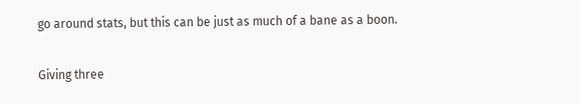go around stats, but this can be just as much of a bane as a boon.

Giving three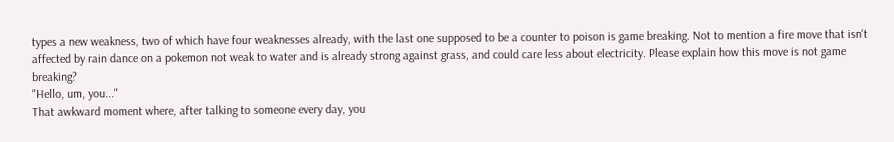types a new weakness, two of which have four weaknesses already, with the last one supposed to be a counter to poison is game breaking. Not to mention a fire move that isn't affected by rain dance on a pokemon not weak to water and is already strong against grass, and could care less about electricity. Please explain how this move is not game breaking?
"Hello, um, you..."
That awkward moment where, after talking to someone every day, you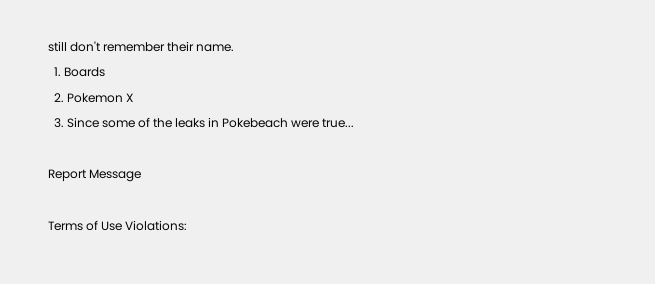still don't remember their name.
  1. Boards
  2. Pokemon X
  3. Since some of the leaks in Pokebeach were true...

Report Message

Terms of Use Violations: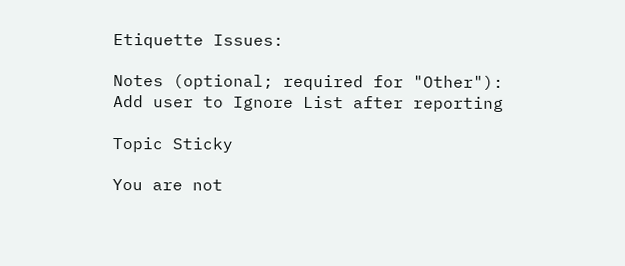Etiquette Issues:

Notes (optional; required for "Other"):
Add user to Ignore List after reporting

Topic Sticky

You are not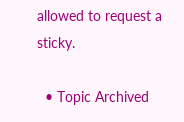allowed to request a sticky.

  • Topic Archived